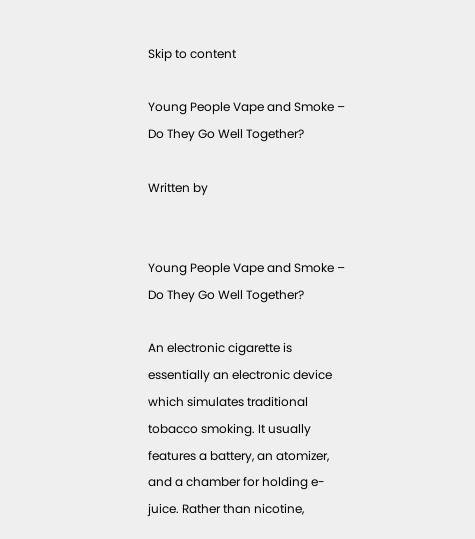Skip to content

Young People Vape and Smoke – Do They Go Well Together?

Written by


Young People Vape and Smoke – Do They Go Well Together?

An electronic cigarette is essentially an electronic device which simulates traditional tobacco smoking. It usually features a battery, an atomizer, and a chamber for holding e-juice. Rather than nicotine,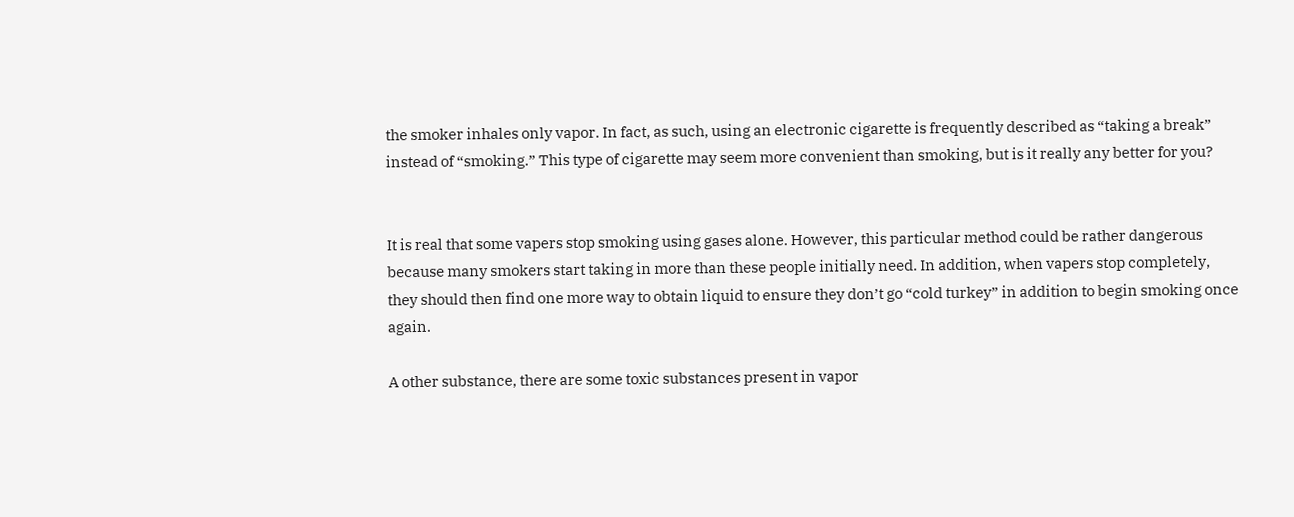the smoker inhales only vapor. In fact, as such, using an electronic cigarette is frequently described as “taking a break” instead of “smoking.” This type of cigarette may seem more convenient than smoking, but is it really any better for you?


It is real that some vapers stop smoking using gases alone. However, this particular method could be rather dangerous because many smokers start taking in more than these people initially need. In addition, when vapers stop completely, they should then find one more way to obtain liquid to ensure they don’t go “cold turkey” in addition to begin smoking once again.

A other substance, there are some toxic substances present in vapor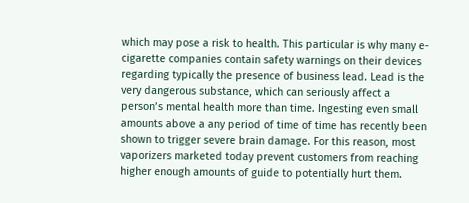which may pose a risk to health. This particular is why many e-cigarette companies contain safety warnings on their devices regarding typically the presence of business lead. Lead is the very dangerous substance, which can seriously affect a person’s mental health more than time. Ingesting even small amounts above a any period of time of time has recently been shown to trigger severe brain damage. For this reason, most vaporizers marketed today prevent customers from reaching higher enough amounts of guide to potentially hurt them.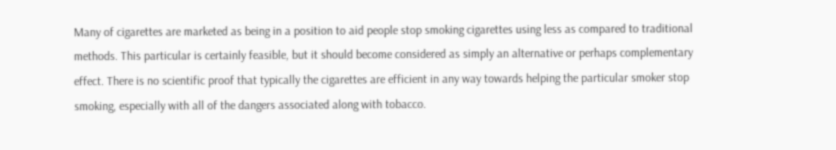Many of cigarettes are marketed as being in a position to aid people stop smoking cigarettes using less as compared to traditional methods. This particular is certainly feasible, but it should become considered as simply an alternative or perhaps complementary effect. There is no scientific proof that typically the cigarettes are efficient in any way towards helping the particular smoker stop smoking, especially with all of the dangers associated along with tobacco.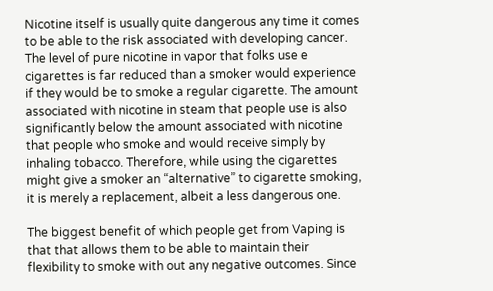Nicotine itself is usually quite dangerous any time it comes to be able to the risk associated with developing cancer. The level of pure nicotine in vapor that folks use e cigarettes is far reduced than a smoker would experience if they would be to smoke a regular cigarette. The amount associated with nicotine in steam that people use is also significantly below the amount associated with nicotine that people who smoke and would receive simply by inhaling tobacco. Therefore, while using the cigarettes might give a smoker an “alternative” to cigarette smoking, it is merely a replacement, albeit a less dangerous one.

The biggest benefit of which people get from Vaping is that that allows them to be able to maintain their flexibility to smoke with out any negative outcomes. Since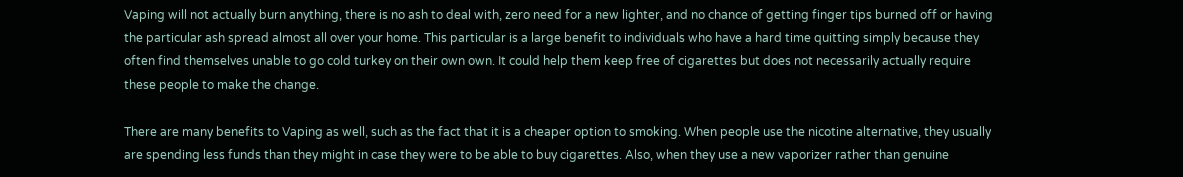Vaping will not actually burn anything, there is no ash to deal with, zero need for a new lighter, and no chance of getting finger tips burned off or having the particular ash spread almost all over your home. This particular is a large benefit to individuals who have a hard time quitting simply because they often find themselves unable to go cold turkey on their own own. It could help them keep free of cigarettes but does not necessarily actually require these people to make the change.

There are many benefits to Vaping as well, such as the fact that it is a cheaper option to smoking. When people use the nicotine alternative, they usually are spending less funds than they might in case they were to be able to buy cigarettes. Also, when they use a new vaporizer rather than genuine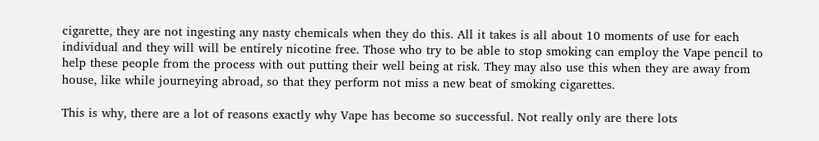cigarette, they are not ingesting any nasty chemicals when they do this. All it takes is all about 10 moments of use for each individual and they will will be entirely nicotine free. Those who try to be able to stop smoking can employ the Vape pencil to help these people from the process with out putting their well being at risk. They may also use this when they are away from house, like while journeying abroad, so that they perform not miss a new beat of smoking cigarettes.

This is why, there are a lot of reasons exactly why Vape has become so successful. Not really only are there lots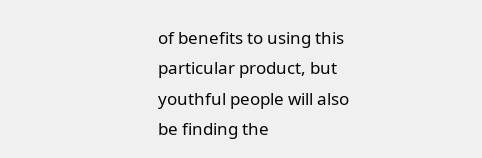of benefits to using this particular product, but youthful people will also be finding the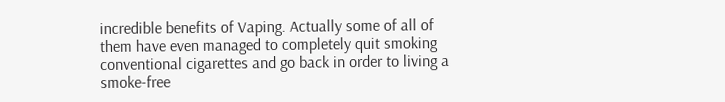incredible benefits of Vaping. Actually some of all of them have even managed to completely quit smoking conventional cigarettes and go back in order to living a smoke-free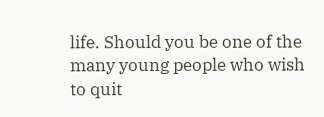life. Should you be one of the many young people who wish to quit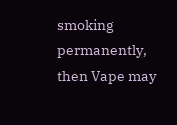smoking permanently, then Vape may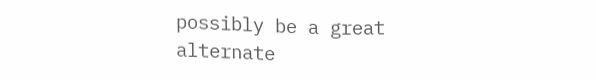possibly be a great alternate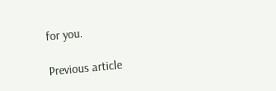for you.

Previous article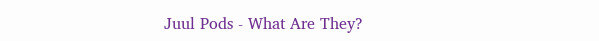Juul Pods - What Are They?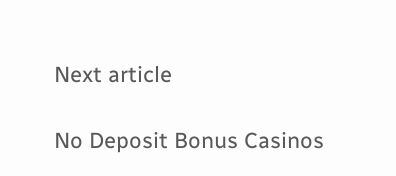Next article

No Deposit Bonus Casinos